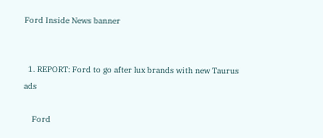Ford Inside News banner


  1. REPORT: Ford to go after lux brands with new Taurus ads

    Ford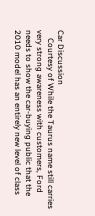Car Discussion
    Courtesy of While the Taurus name still carries very strong awareness with customers, Ford needs to show the car-buying public that the 2010 model has an entirely new level of class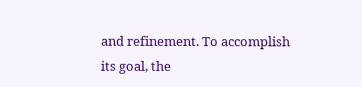and refinement. To accomplish its goal, the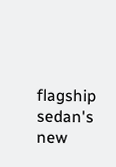flagship sedan's new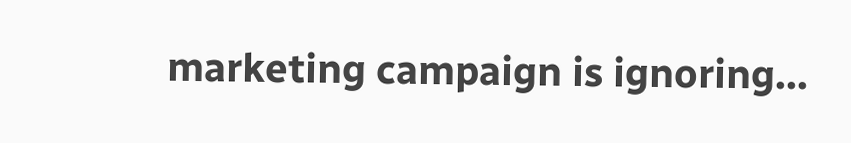marketing campaign is ignoring...